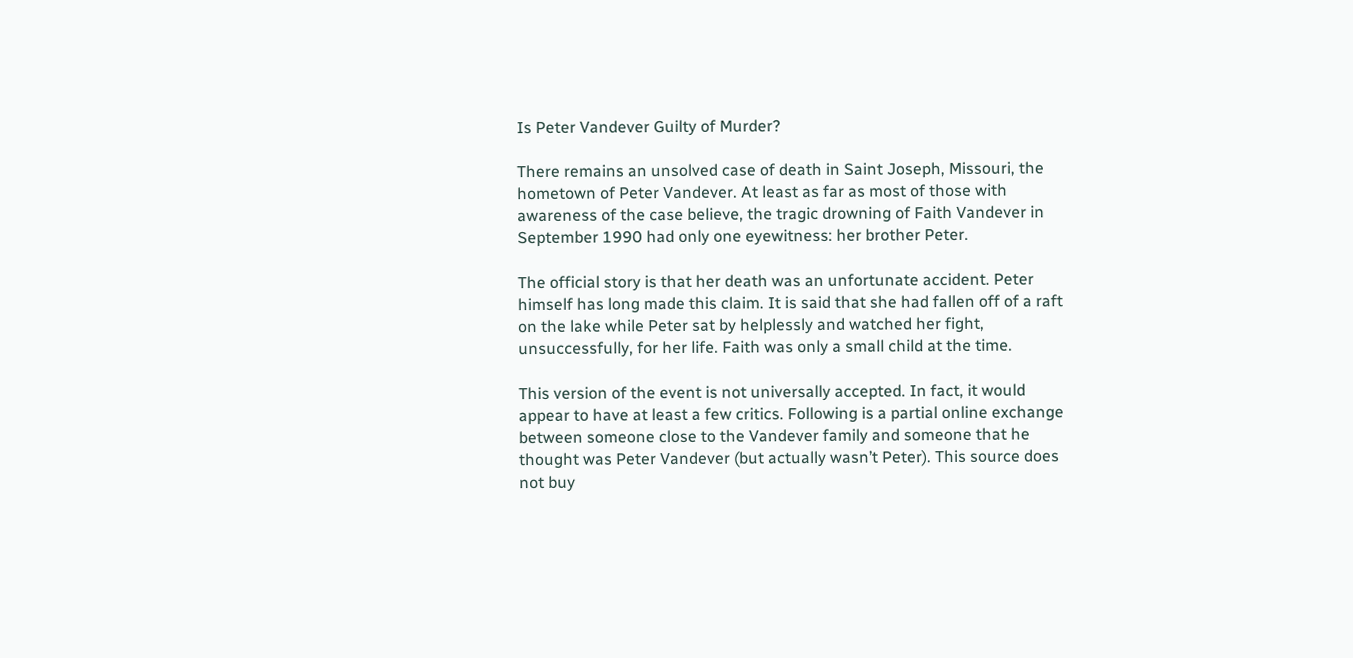Is Peter Vandever Guilty of Murder?

There remains an unsolved case of death in Saint Joseph, Missouri, the hometown of Peter Vandever. At least as far as most of those with awareness of the case believe, the tragic drowning of Faith Vandever in September 1990 had only one eyewitness: her brother Peter.

The official story is that her death was an unfortunate accident. Peter himself has long made this claim. It is said that she had fallen off of a raft on the lake while Peter sat by helplessly and watched her fight, unsuccessfully, for her life. Faith was only a small child at the time.

This version of the event is not universally accepted. In fact, it would appear to have at least a few critics. Following is a partial online exchange between someone close to the Vandever family and someone that he thought was Peter Vandever (but actually wasn’t Peter). This source does not buy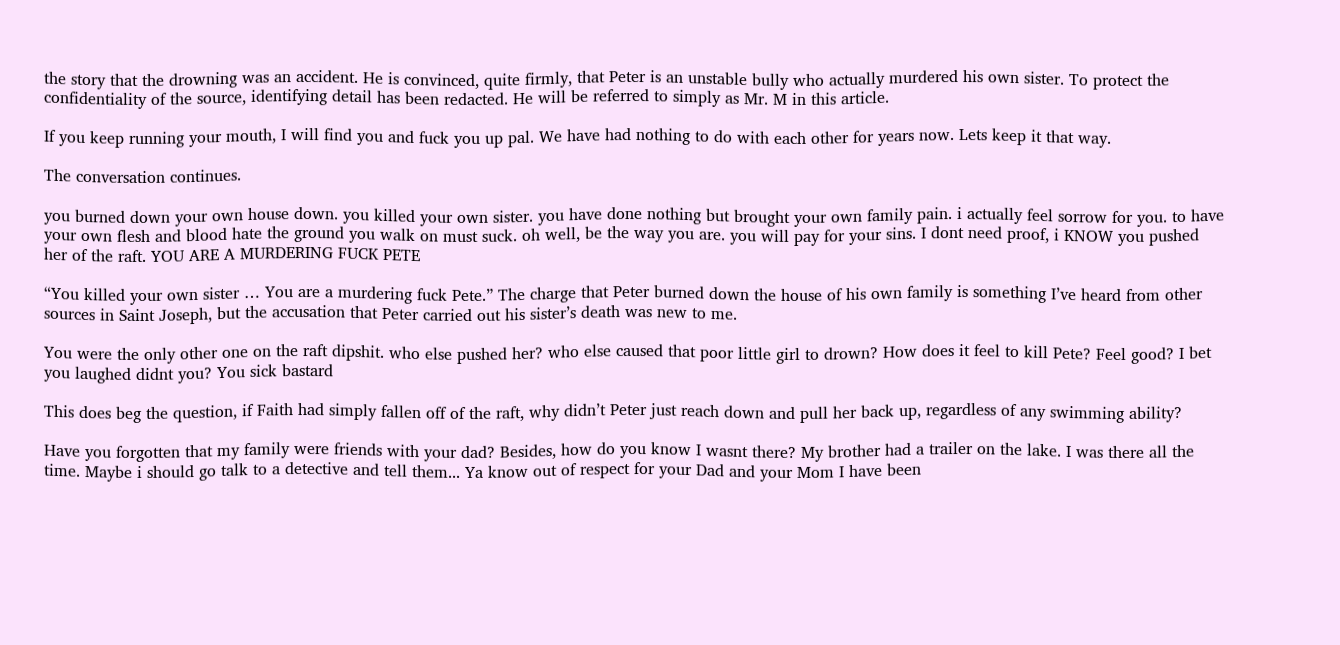the story that the drowning was an accident. He is convinced, quite firmly, that Peter is an unstable bully who actually murdered his own sister. To protect the confidentiality of the source, identifying detail has been redacted. He will be referred to simply as Mr. M in this article.

If you keep running your mouth, I will find you and fuck you up pal. We have had nothing to do with each other for years now. Lets keep it that way.

The conversation continues.

you burned down your own house down. you killed your own sister. you have done nothing but brought your own family pain. i actually feel sorrow for you. to have your own flesh and blood hate the ground you walk on must suck. oh well, be the way you are. you will pay for your sins. I dont need proof, i KNOW you pushed her of the raft. YOU ARE A MURDERING FUCK PETE

“You killed your own sister … You are a murdering fuck Pete.” The charge that Peter burned down the house of his own family is something I’ve heard from other sources in Saint Joseph, but the accusation that Peter carried out his sister’s death was new to me.

You were the only other one on the raft dipshit. who else pushed her? who else caused that poor little girl to drown? How does it feel to kill Pete? Feel good? I bet you laughed didnt you? You sick bastard

This does beg the question, if Faith had simply fallen off of the raft, why didn’t Peter just reach down and pull her back up, regardless of any swimming ability?

Have you forgotten that my family were friends with your dad? Besides, how do you know I wasnt there? My brother had a trailer on the lake. I was there all the time. Maybe i should go talk to a detective and tell them... Ya know out of respect for your Dad and your Mom I have been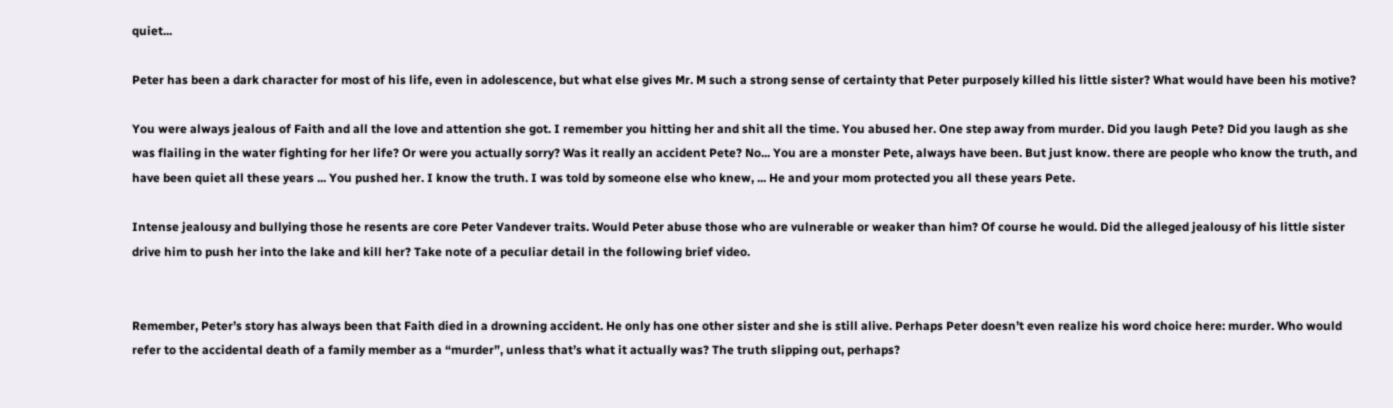quiet...

Peter has been a dark character for most of his life, even in adolescence, but what else gives Mr. M such a strong sense of certainty that Peter purposely killed his little sister? What would have been his motive?

You were always jealous of Faith and all the love and attention she got. I remember you hitting her and shit all the time. You abused her. One step away from murder. Did you laugh Pete? Did you laugh as she was flailing in the water fighting for her life? Or were you actually sorry? Was it really an accident Pete? No... You are a monster Pete, always have been. But just know. there are people who know the truth, and have been quiet all these years ... You pushed her. I know the truth. I was told by someone else who knew, ... He and your mom protected you all these years Pete.

Intense jealousy and bullying those he resents are core Peter Vandever traits. Would Peter abuse those who are vulnerable or weaker than him? Of course he would. Did the alleged jealousy of his little sister drive him to push her into the lake and kill her? Take note of a peculiar detail in the following brief video.


Remember, Peter’s story has always been that Faith died in a drowning accident. He only has one other sister and she is still alive. Perhaps Peter doesn’t even realize his word choice here: murder. Who would refer to the accidental death of a family member as a “murder”, unless that’s what it actually was? The truth slipping out, perhaps?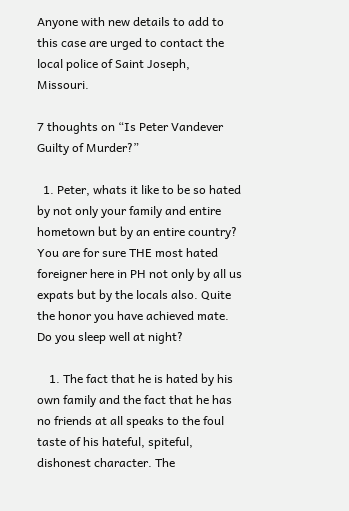Anyone with new details to add to this case are urged to contact the local police of Saint Joseph, Missouri.

7 thoughts on “Is Peter Vandever Guilty of Murder?”

  1. Peter, whats it like to be so hated by not only your family and entire hometown but by an entire country? You are for sure THE most hated foreigner here in PH not only by all us expats but by the locals also. Quite the honor you have achieved mate. Do you sleep well at night?

    1. The fact that he is hated by his own family and the fact that he has no friends at all speaks to the foul taste of his hateful, spiteful, dishonest character. The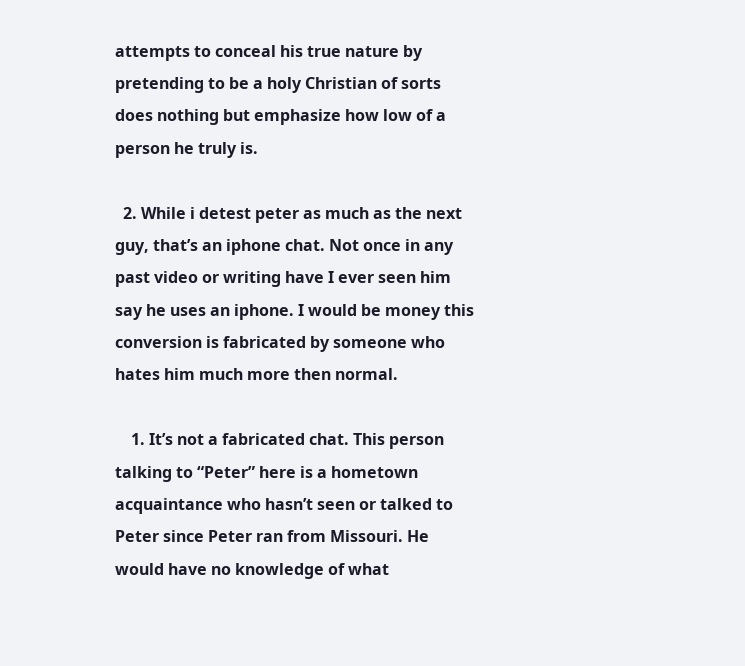attempts to conceal his true nature by pretending to be a holy Christian of sorts does nothing but emphasize how low of a person he truly is.

  2. While i detest peter as much as the next guy, that’s an iphone chat. Not once in any past video or writing have I ever seen him say he uses an iphone. I would be money this conversion is fabricated by someone who hates him much more then normal.

    1. It’s not a fabricated chat. This person talking to “Peter” here is a hometown acquaintance who hasn’t seen or talked to Peter since Peter ran from Missouri. He would have no knowledge of what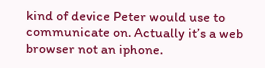kind of device Peter would use to communicate on. Actually it’s a web browser not an iphone.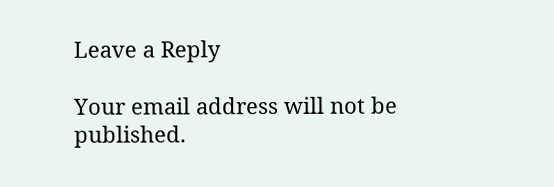Leave a Reply

Your email address will not be published.